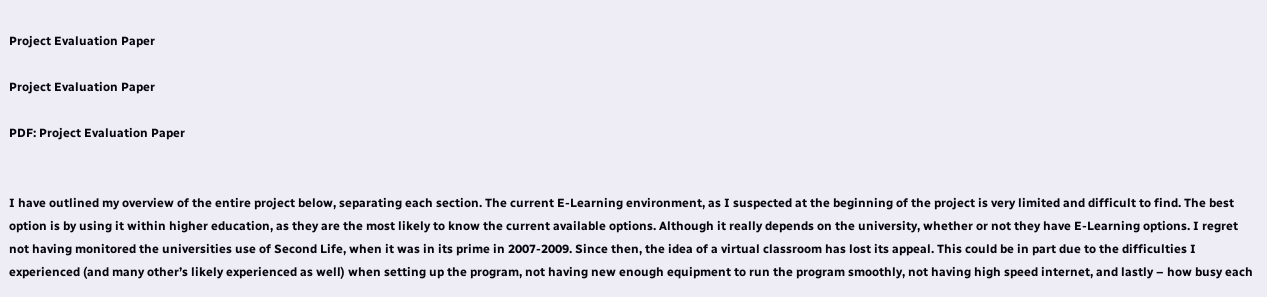Project Evaluation Paper

Project Evaluation Paper

PDF: Project Evaluation Paper


I have outlined my overview of the entire project below, separating each section. The current E-Learning environment, as I suspected at the beginning of the project is very limited and difficult to find. The best option is by using it within higher education, as they are the most likely to know the current available options. Although it really depends on the university, whether or not they have E-Learning options. I regret not having monitored the universities use of Second Life, when it was in its prime in 2007-2009. Since then, the idea of a virtual classroom has lost its appeal. This could be in part due to the difficulties I experienced (and many other’s likely experienced as well) when setting up the program, not having new enough equipment to run the program smoothly, not having high speed internet, and lastly – how busy each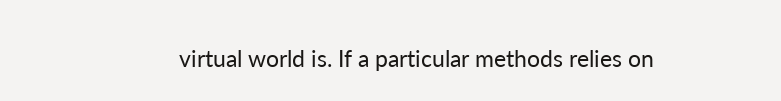virtual world is. If a particular methods relies on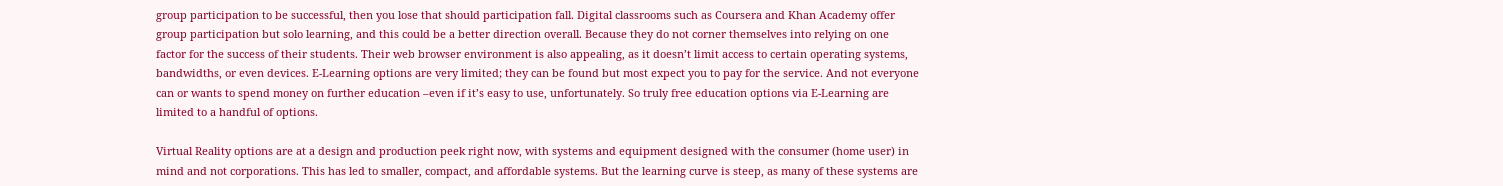group participation to be successful, then you lose that should participation fall. Digital classrooms such as Coursera and Khan Academy offer group participation but solo learning, and this could be a better direction overall. Because they do not corner themselves into relying on one factor for the success of their students. Their web browser environment is also appealing, as it doesn’t limit access to certain operating systems, bandwidths, or even devices. E-Learning options are very limited; they can be found but most expect you to pay for the service. And not everyone can or wants to spend money on further education –even if it’s easy to use, unfortunately. So truly free education options via E-Learning are limited to a handful of options.

Virtual Reality options are at a design and production peek right now, with systems and equipment designed with the consumer (home user) in mind and not corporations. This has led to smaller, compact, and affordable systems. But the learning curve is steep, as many of these systems are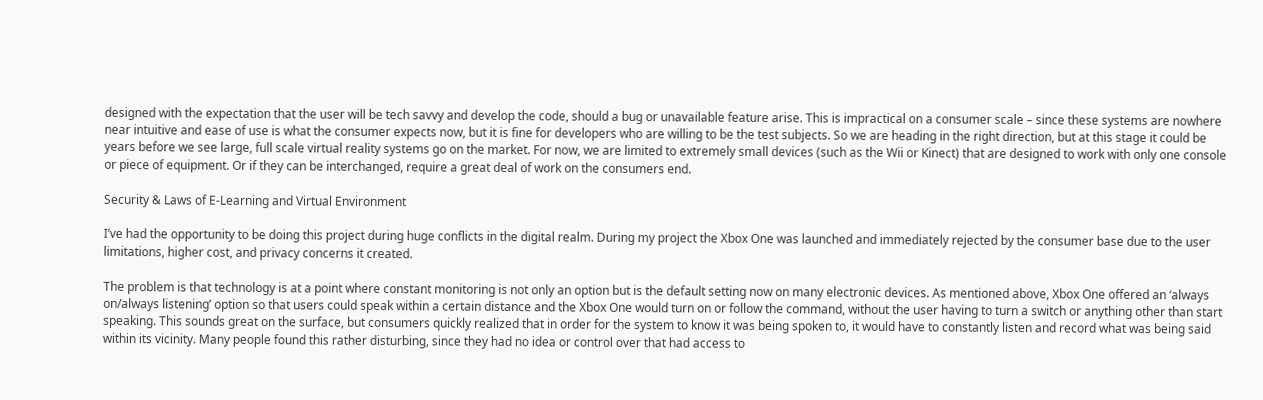designed with the expectation that the user will be tech savvy and develop the code, should a bug or unavailable feature arise. This is impractical on a consumer scale – since these systems are nowhere near intuitive and ease of use is what the consumer expects now, but it is fine for developers who are willing to be the test subjects. So we are heading in the right direction, but at this stage it could be years before we see large, full scale virtual reality systems go on the market. For now, we are limited to extremely small devices (such as the Wii or Kinect) that are designed to work with only one console or piece of equipment. Or if they can be interchanged, require a great deal of work on the consumers end.

Security & Laws of E-Learning and Virtual Environment

I’ve had the opportunity to be doing this project during huge conflicts in the digital realm. During my project the Xbox One was launched and immediately rejected by the consumer base due to the user limitations, higher cost, and privacy concerns it created.

The problem is that technology is at a point where constant monitoring is not only an option but is the default setting now on many electronic devices. As mentioned above, Xbox One offered an ‘always on/always listening’ option so that users could speak within a certain distance and the Xbox One would turn on or follow the command, without the user having to turn a switch or anything other than start speaking. This sounds great on the surface, but consumers quickly realized that in order for the system to know it was being spoken to, it would have to constantly listen and record what was being said within its vicinity. Many people found this rather disturbing, since they had no idea or control over that had access to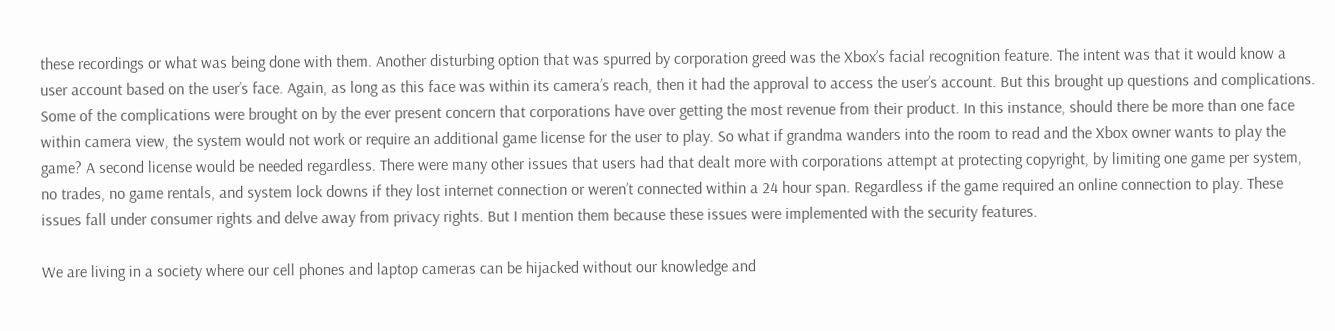these recordings or what was being done with them. Another disturbing option that was spurred by corporation greed was the Xbox’s facial recognition feature. The intent was that it would know a user account based on the user’s face. Again, as long as this face was within its camera’s reach, then it had the approval to access the user’s account. But this brought up questions and complications. Some of the complications were brought on by the ever present concern that corporations have over getting the most revenue from their product. In this instance, should there be more than one face within camera view, the system would not work or require an additional game license for the user to play. So what if grandma wanders into the room to read and the Xbox owner wants to play the game? A second license would be needed regardless. There were many other issues that users had that dealt more with corporations attempt at protecting copyright, by limiting one game per system, no trades, no game rentals, and system lock downs if they lost internet connection or weren’t connected within a 24 hour span. Regardless if the game required an online connection to play. These issues fall under consumer rights and delve away from privacy rights. But I mention them because these issues were implemented with the security features.

We are living in a society where our cell phones and laptop cameras can be hijacked without our knowledge and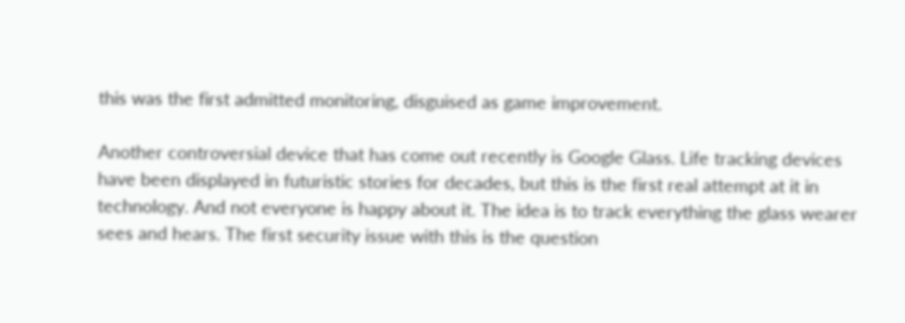this was the first admitted monitoring, disguised as game improvement.

Another controversial device that has come out recently is Google Glass. Life tracking devices have been displayed in futuristic stories for decades, but this is the first real attempt at it in technology. And not everyone is happy about it. The idea is to track everything the glass wearer sees and hears. The first security issue with this is the question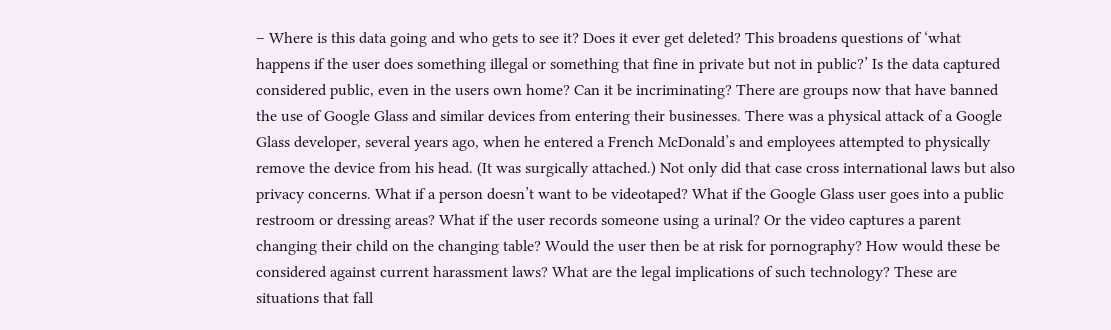– Where is this data going and who gets to see it? Does it ever get deleted? This broadens questions of ‘what happens if the user does something illegal or something that fine in private but not in public?’ Is the data captured considered public, even in the users own home? Can it be incriminating? There are groups now that have banned the use of Google Glass and similar devices from entering their businesses. There was a physical attack of a Google Glass developer, several years ago, when he entered a French McDonald’s and employees attempted to physically remove the device from his head. (It was surgically attached.) Not only did that case cross international laws but also privacy concerns. What if a person doesn’t want to be videotaped? What if the Google Glass user goes into a public restroom or dressing areas? What if the user records someone using a urinal? Or the video captures a parent changing their child on the changing table? Would the user then be at risk for pornography? How would these be considered against current harassment laws? What are the legal implications of such technology? These are situations that fall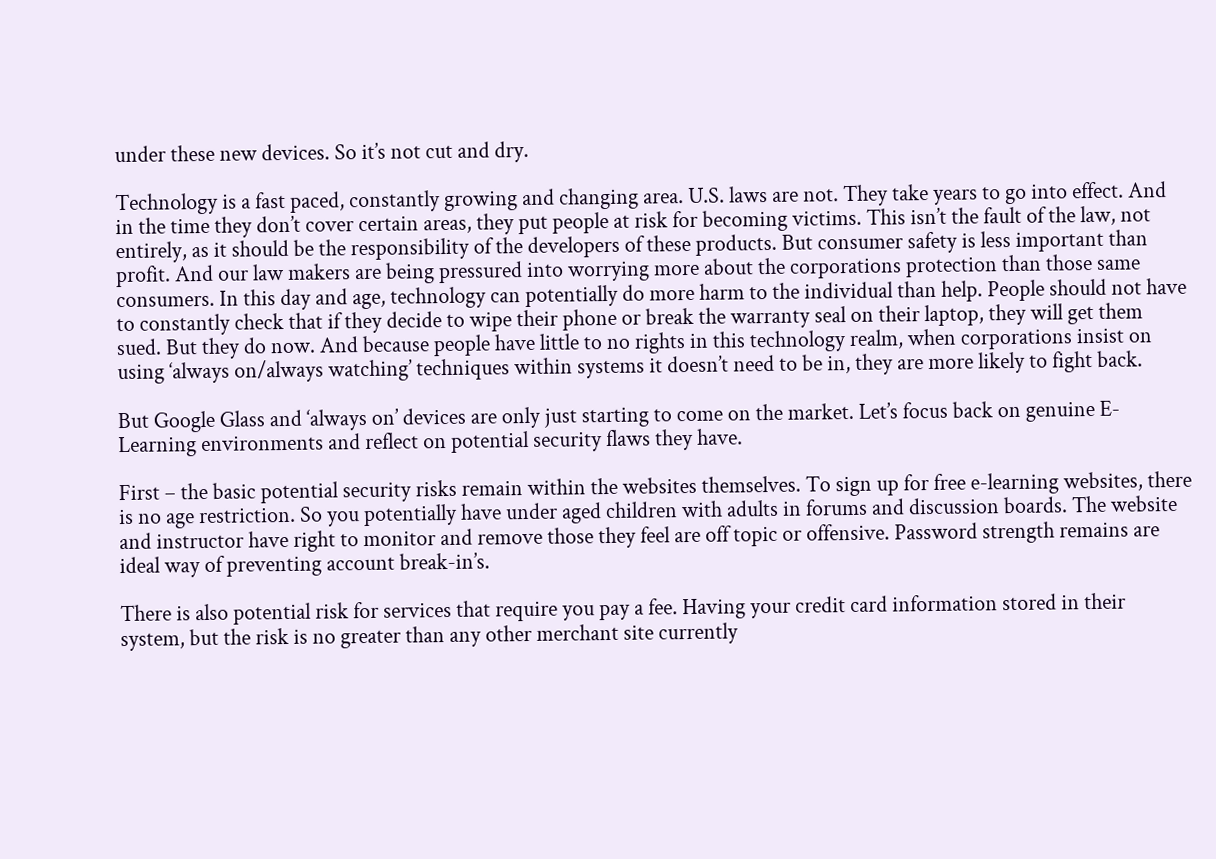under these new devices. So it’s not cut and dry.

Technology is a fast paced, constantly growing and changing area. U.S. laws are not. They take years to go into effect. And in the time they don’t cover certain areas, they put people at risk for becoming victims. This isn’t the fault of the law, not entirely, as it should be the responsibility of the developers of these products. But consumer safety is less important than profit. And our law makers are being pressured into worrying more about the corporations protection than those same consumers. In this day and age, technology can potentially do more harm to the individual than help. People should not have to constantly check that if they decide to wipe their phone or break the warranty seal on their laptop, they will get them sued. But they do now. And because people have little to no rights in this technology realm, when corporations insist on using ‘always on/always watching’ techniques within systems it doesn’t need to be in, they are more likely to fight back.

But Google Glass and ‘always on’ devices are only just starting to come on the market. Let’s focus back on genuine E-Learning environments and reflect on potential security flaws they have.

First – the basic potential security risks remain within the websites themselves. To sign up for free e-learning websites, there is no age restriction. So you potentially have under aged children with adults in forums and discussion boards. The website and instructor have right to monitor and remove those they feel are off topic or offensive. Password strength remains are ideal way of preventing account break-in’s.

There is also potential risk for services that require you pay a fee. Having your credit card information stored in their system, but the risk is no greater than any other merchant site currently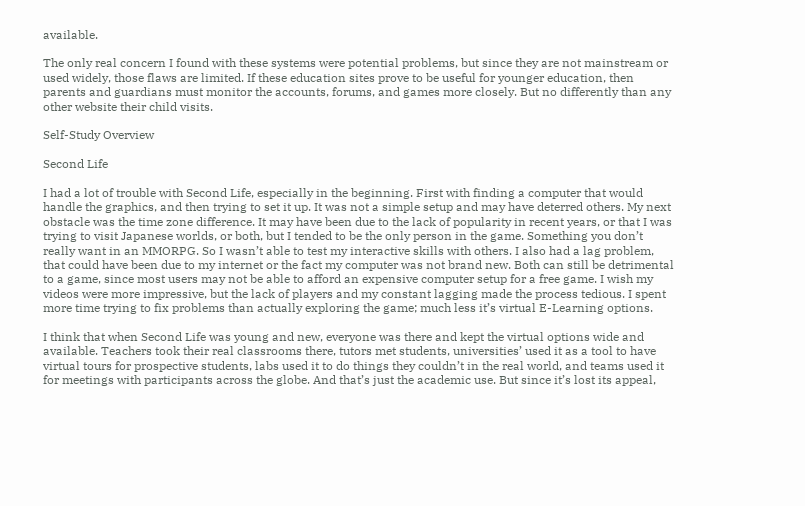available.

The only real concern I found with these systems were potential problems, but since they are not mainstream or used widely, those flaws are limited. If these education sites prove to be useful for younger education, then parents and guardians must monitor the accounts, forums, and games more closely. But no differently than any other website their child visits.

Self-Study Overview

Second Life

I had a lot of trouble with Second Life, especially in the beginning. First with finding a computer that would handle the graphics, and then trying to set it up. It was not a simple setup and may have deterred others. My next obstacle was the time zone difference. It may have been due to the lack of popularity in recent years, or that I was trying to visit Japanese worlds, or both, but I tended to be the only person in the game. Something you don’t really want in an MMORPG. So I wasn’t able to test my interactive skills with others. I also had a lag problem, that could have been due to my internet or the fact my computer was not brand new. Both can still be detrimental to a game, since most users may not be able to afford an expensive computer setup for a free game. I wish my videos were more impressive, but the lack of players and my constant lagging made the process tedious. I spent more time trying to fix problems than actually exploring the game; much less it’s virtual E-Learning options.

I think that when Second Life was young and new, everyone was there and kept the virtual options wide and available. Teachers took their real classrooms there, tutors met students, universities’ used it as a tool to have virtual tours for prospective students, labs used it to do things they couldn’t in the real world, and teams used it for meetings with participants across the globe. And that’s just the academic use. But since it’s lost its appeal,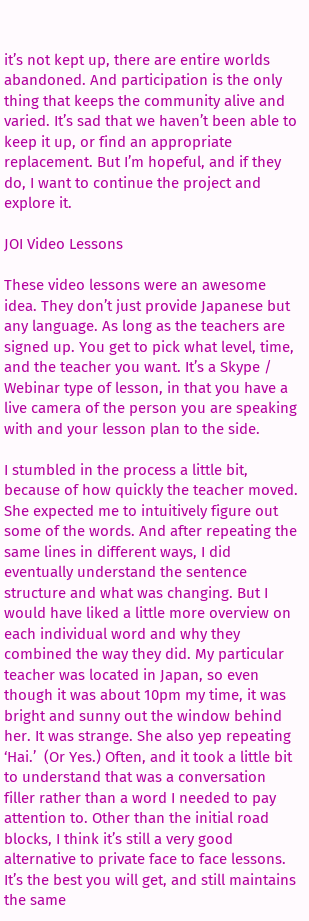it’s not kept up, there are entire worlds abandoned. And participation is the only thing that keeps the community alive and varied. It’s sad that we haven’t been able to keep it up, or find an appropriate replacement. But I’m hopeful, and if they do, I want to continue the project and explore it.

JOI Video Lessons

These video lessons were an awesome idea. They don’t just provide Japanese but any language. As long as the teachers are signed up. You get to pick what level, time, and the teacher you want. It’s a Skype / Webinar type of lesson, in that you have a live camera of the person you are speaking with and your lesson plan to the side.

I stumbled in the process a little bit, because of how quickly the teacher moved. She expected me to intuitively figure out some of the words. And after repeating the same lines in different ways, I did eventually understand the sentence structure and what was changing. But I would have liked a little more overview on each individual word and why they combined the way they did. My particular teacher was located in Japan, so even though it was about 10pm my time, it was bright and sunny out the window behind her. It was strange. She also yep repeating ‘Hai.’  (Or Yes.) Often, and it took a little bit to understand that was a conversation filler rather than a word I needed to pay attention to. Other than the initial road blocks, I think it’s still a very good alternative to private face to face lessons. It’s the best you will get, and still maintains the same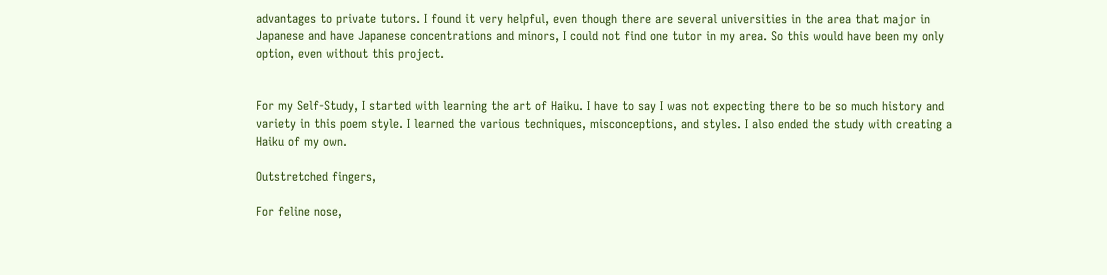advantages to private tutors. I found it very helpful, even though there are several universities in the area that major in Japanese and have Japanese concentrations and minors, I could not find one tutor in my area. So this would have been my only option, even without this project.


For my Self-Study, I started with learning the art of Haiku. I have to say I was not expecting there to be so much history and variety in this poem style. I learned the various techniques, misconceptions, and styles. I also ended the study with creating a Haiku of my own.

Outstretched fingers,

For feline nose,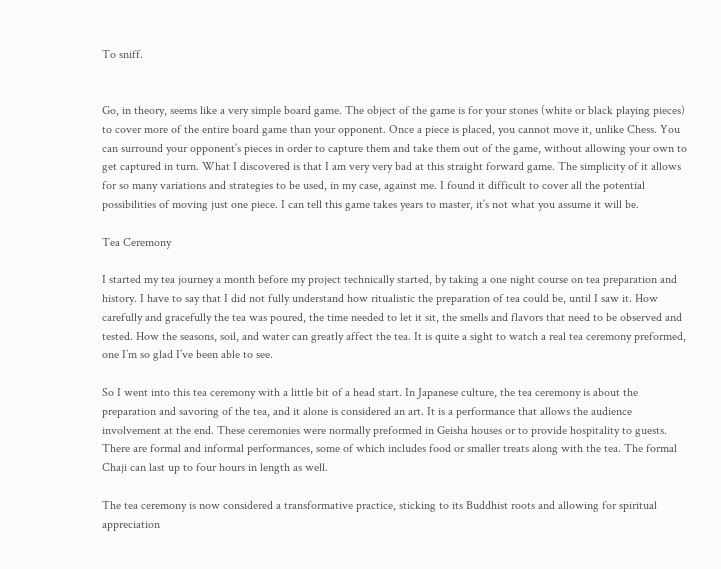To sniff.


Go, in theory, seems like a very simple board game. The object of the game is for your stones (white or black playing pieces) to cover more of the entire board game than your opponent. Once a piece is placed, you cannot move it, unlike Chess. You can surround your opponent’s pieces in order to capture them and take them out of the game, without allowing your own to get captured in turn. What I discovered is that I am very very bad at this straight forward game. The simplicity of it allows for so many variations and strategies to be used, in my case, against me. I found it difficult to cover all the potential possibilities of moving just one piece. I can tell this game takes years to master, it’s not what you assume it will be.

Tea Ceremony

I started my tea journey a month before my project technically started, by taking a one night course on tea preparation and history. I have to say that I did not fully understand how ritualistic the preparation of tea could be, until I saw it. How carefully and gracefully the tea was poured, the time needed to let it sit, the smells and flavors that need to be observed and tested. How the seasons, soil, and water can greatly affect the tea. It is quite a sight to watch a real tea ceremony preformed, one I’m so glad I’ve been able to see.

So I went into this tea ceremony with a little bit of a head start. In Japanese culture, the tea ceremony is about the preparation and savoring of the tea, and it alone is considered an art. It is a performance that allows the audience involvement at the end. These ceremonies were normally preformed in Geisha houses or to provide hospitality to guests. There are formal and informal performances, some of which includes food or smaller treats along with the tea. The formal Chaji can last up to four hours in length as well.

The tea ceremony is now considered a transformative practice, sticking to its Buddhist roots and allowing for spiritual appreciation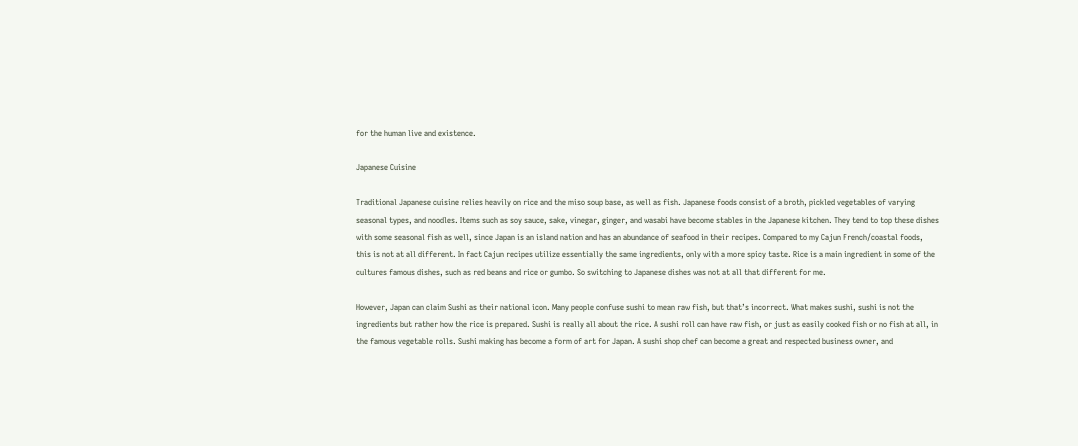for the human live and existence.

Japanese Cuisine

Traditional Japanese cuisine relies heavily on rice and the miso soup base, as well as fish. Japanese foods consist of a broth, pickled vegetables of varying seasonal types, and noodles. Items such as soy sauce, sake, vinegar, ginger, and wasabi have become stables in the Japanese kitchen. They tend to top these dishes with some seasonal fish as well, since Japan is an island nation and has an abundance of seafood in their recipes. Compared to my Cajun French/coastal foods, this is not at all different. In fact Cajun recipes utilize essentially the same ingredients, only with a more spicy taste. Rice is a main ingredient in some of the cultures famous dishes, such as red beans and rice or gumbo. So switching to Japanese dishes was not at all that different for me.

However, Japan can claim Sushi as their national icon. Many people confuse sushi to mean raw fish, but that’s incorrect. What makes sushi, sushi is not the ingredients but rather how the rice is prepared. Sushi is really all about the rice. A sushi roll can have raw fish, or just as easily cooked fish or no fish at all, in the famous vegetable rolls. Sushi making has become a form of art for Japan. A sushi shop chef can become a great and respected business owner, and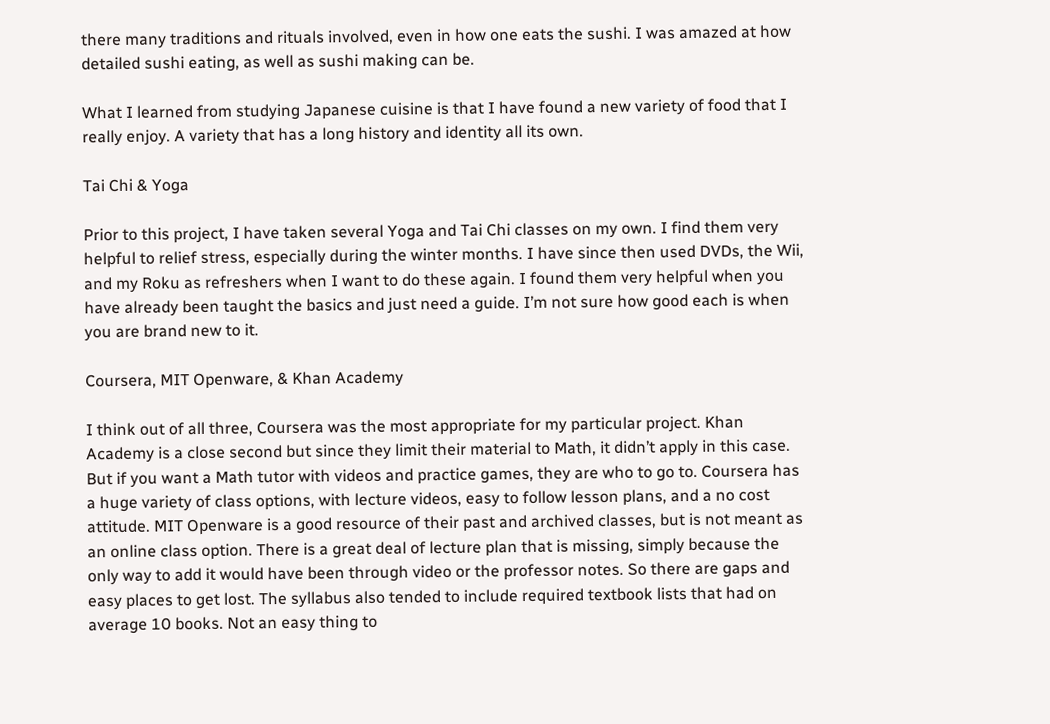there many traditions and rituals involved, even in how one eats the sushi. I was amazed at how detailed sushi eating, as well as sushi making can be.

What I learned from studying Japanese cuisine is that I have found a new variety of food that I really enjoy. A variety that has a long history and identity all its own.

Tai Chi & Yoga

Prior to this project, I have taken several Yoga and Tai Chi classes on my own. I find them very helpful to relief stress, especially during the winter months. I have since then used DVDs, the Wii, and my Roku as refreshers when I want to do these again. I found them very helpful when you have already been taught the basics and just need a guide. I’m not sure how good each is when you are brand new to it.

Coursera, MIT Openware, & Khan Academy

I think out of all three, Coursera was the most appropriate for my particular project. Khan Academy is a close second but since they limit their material to Math, it didn’t apply in this case. But if you want a Math tutor with videos and practice games, they are who to go to. Coursera has a huge variety of class options, with lecture videos, easy to follow lesson plans, and a no cost attitude. MIT Openware is a good resource of their past and archived classes, but is not meant as an online class option. There is a great deal of lecture plan that is missing, simply because the only way to add it would have been through video or the professor notes. So there are gaps and easy places to get lost. The syllabus also tended to include required textbook lists that had on average 10 books. Not an easy thing to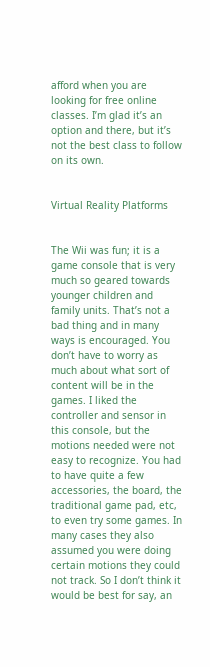afford when you are looking for free online classes. I’m glad it’s an option and there, but it’s not the best class to follow on its own.


Virtual Reality Platforms


The Wii was fun; it is a game console that is very much so geared towards younger children and family units. That’s not a bad thing and in many ways is encouraged. You don’t have to worry as much about what sort of content will be in the games. I liked the controller and sensor in this console, but the motions needed were not easy to recognize. You had to have quite a few accessories, the board, the traditional game pad, etc, to even try some games. In many cases they also assumed you were doing certain motions they could not track. So I don’t think it would be best for say, an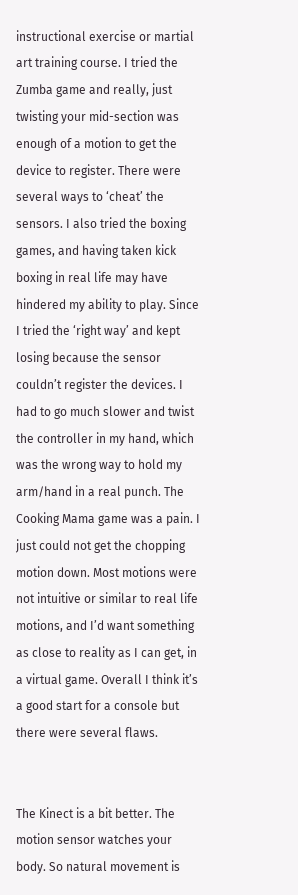instructional exercise or martial art training course. I tried the Zumba game and really, just twisting your mid-section was enough of a motion to get the device to register. There were several ways to ‘cheat’ the sensors. I also tried the boxing games, and having taken kick boxing in real life may have hindered my ability to play. Since I tried the ‘right way’ and kept losing because the sensor couldn’t register the devices. I had to go much slower and twist the controller in my hand, which was the wrong way to hold my arm/hand in a real punch. The Cooking Mama game was a pain. I just could not get the chopping motion down. Most motions were not intuitive or similar to real life motions, and I’d want something as close to reality as I can get, in a virtual game. Overall I think it’s a good start for a console but there were several flaws.


The Kinect is a bit better. The motion sensor watches your body. So natural movement is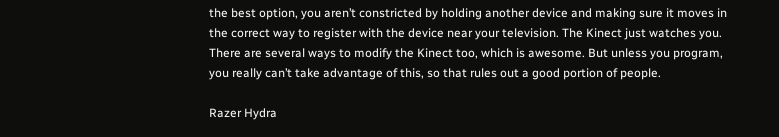the best option, you aren’t constricted by holding another device and making sure it moves in the correct way to register with the device near your television. The Kinect just watches you. There are several ways to modify the Kinect too, which is awesome. But unless you program, you really can’t take advantage of this, so that rules out a good portion of people.

Razer Hydra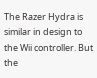The Razer Hydra is similar in design to the Wii controller. But the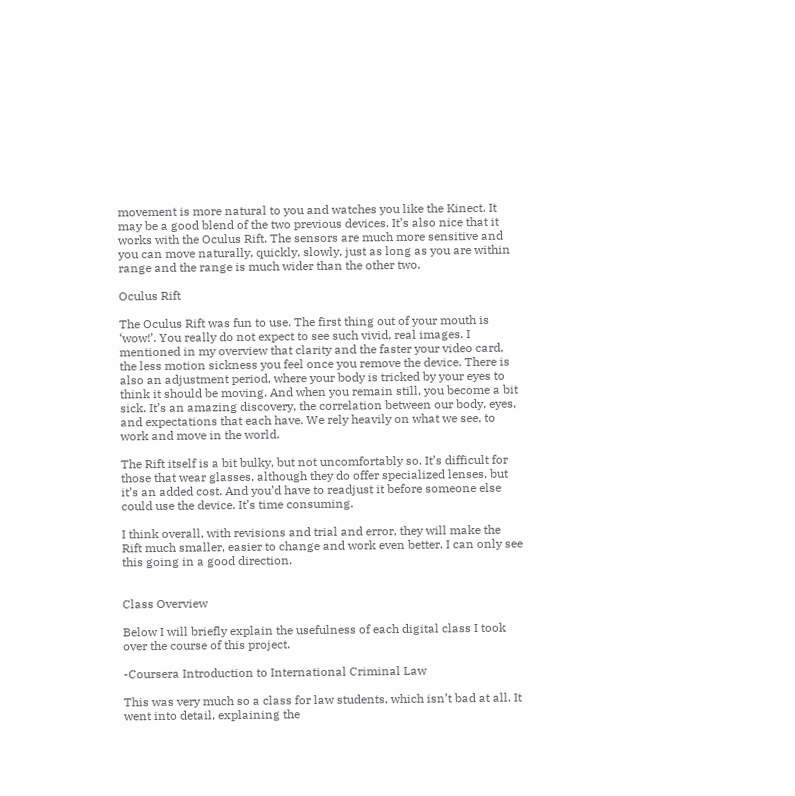movement is more natural to you and watches you like the Kinect. It may be a good blend of the two previous devices. It’s also nice that it works with the Oculus Rift. The sensors are much more sensitive and you can move naturally, quickly, slowly, just as long as you are within range and the range is much wider than the other two.

Oculus Rift

The Oculus Rift was fun to use. The first thing out of your mouth is ‘wow!’. You really do not expect to see such vivid, real images. I mentioned in my overview that clarity and the faster your video card, the less motion sickness you feel once you remove the device. There is also an adjustment period, where your body is tricked by your eyes to think it should be moving. And when you remain still, you become a bit sick. It’s an amazing discovery, the correlation between our body, eyes, and expectations that each have. We rely heavily on what we see, to work and move in the world.

The Rift itself is a bit bulky, but not uncomfortably so. It’s difficult for those that wear glasses, although they do offer specialized lenses, but it’s an added cost. And you’d have to readjust it before someone else could use the device. It’s time consuming.

I think overall, with revisions and trial and error, they will make the Rift much smaller, easier to change and work even better. I can only see this going in a good direction.


Class Overview

Below I will briefly explain the usefulness of each digital class I took over the course of this project.

-Coursera Introduction to International Criminal Law

This was very much so a class for law students, which isn’t bad at all. It went into detail, explaining the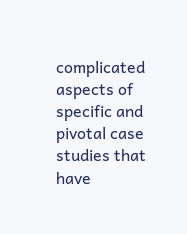complicated aspects of specific and pivotal case studies that have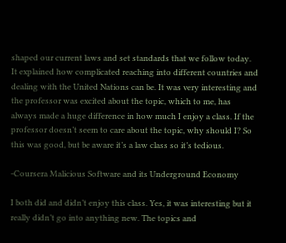shaped our current laws and set standards that we follow today. It explained how complicated reaching into different countries and dealing with the United Nations can be. It was very interesting and the professor was excited about the topic, which to me, has always made a huge difference in how much I enjoy a class. If the professor doesn’t seem to care about the topic, why should I? So this was good, but be aware it’s a law class so it’s tedious.

-Coursera Malicious Software and its Underground Economy

I both did and didn’t enjoy this class. Yes, it was interesting but it really didn’t go into anything new. The topics and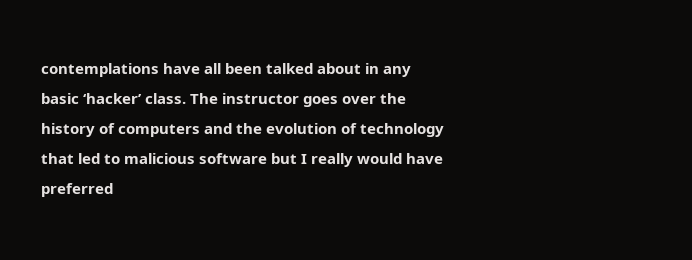contemplations have all been talked about in any basic ‘hacker’ class. The instructor goes over the history of computers and the evolution of technology that led to malicious software but I really would have preferred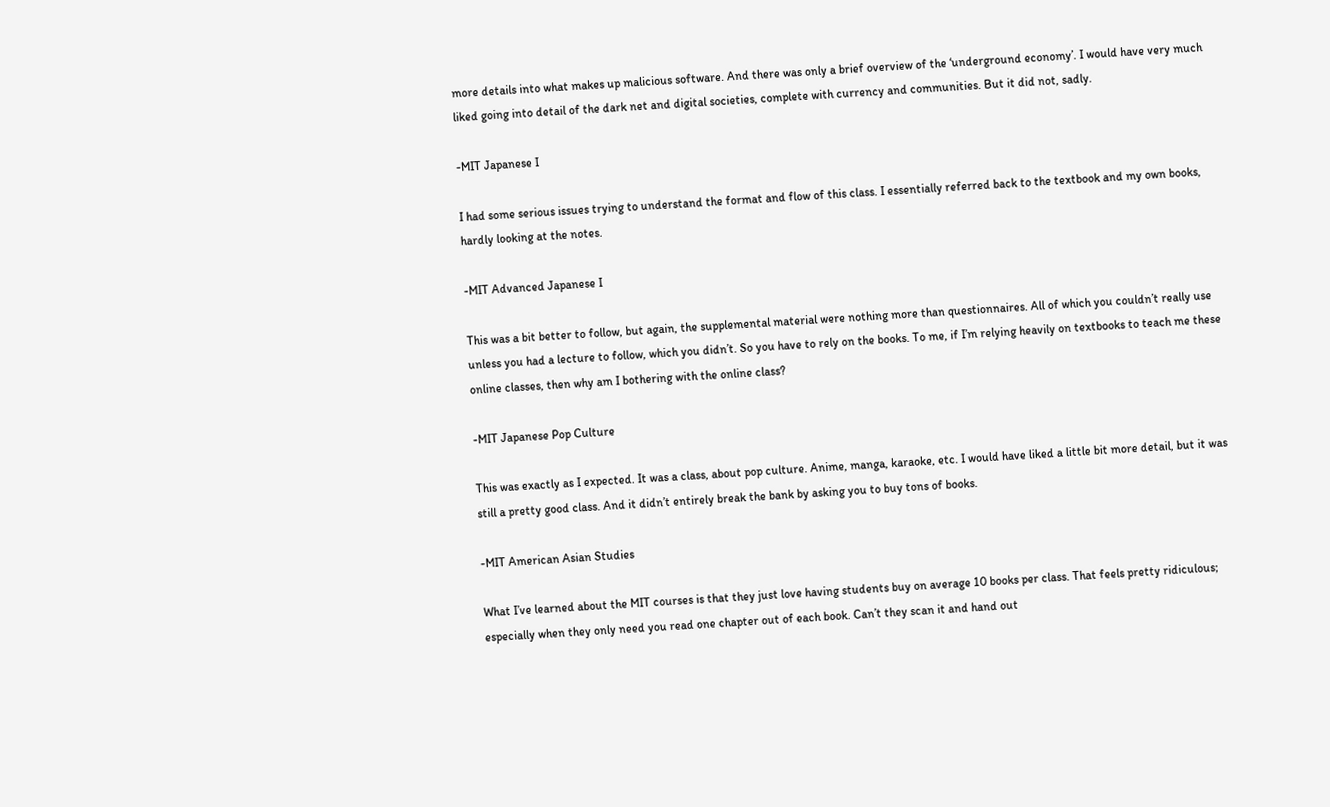more details into what makes up malicious software. And there was only a brief overview of the ‘underground economy’. I would have very much liked going into detail of the dark net and digital societies, complete with currency and communities. But it did not, sadly.

-MIT Japanese I

I had some serious issues trying to understand the format and flow of this class. I essentially referred back to the textbook and my own books, hardly looking at the notes.

-MIT Advanced Japanese I

This was a bit better to follow, but again, the supplemental material were nothing more than questionnaires. All of which you couldn’t really use unless you had a lecture to follow, which you didn’t. So you have to rely on the books. To me, if I’m relying heavily on textbooks to teach me these online classes, then why am I bothering with the online class?

-MIT Japanese Pop Culture

This was exactly as I expected. It was a class, about pop culture. Anime, manga, karaoke, etc. I would have liked a little bit more detail, but it was still a pretty good class. And it didn’t entirely break the bank by asking you to buy tons of books.

-MIT American Asian Studies

What I’ve learned about the MIT courses is that they just love having students buy on average 10 books per class. That feels pretty ridiculous; especially when they only need you read one chapter out of each book. Can’t they scan it and hand out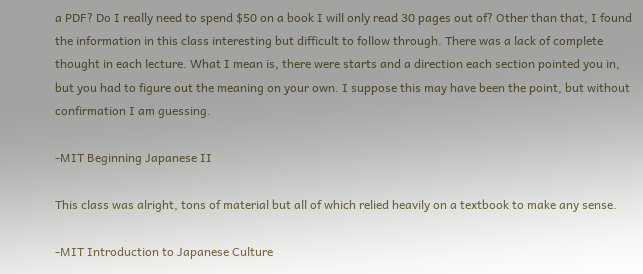a PDF? Do I really need to spend $50 on a book I will only read 30 pages out of? Other than that, I found the information in this class interesting but difficult to follow through. There was a lack of complete thought in each lecture. What I mean is, there were starts and a direction each section pointed you in, but you had to figure out the meaning on your own. I suppose this may have been the point, but without confirmation I am guessing.

-MIT Beginning Japanese II

This class was alright, tons of material but all of which relied heavily on a textbook to make any sense.

-MIT Introduction to Japanese Culture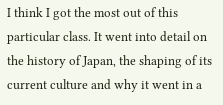I think I got the most out of this particular class. It went into detail on the history of Japan, the shaping of its current culture and why it went in a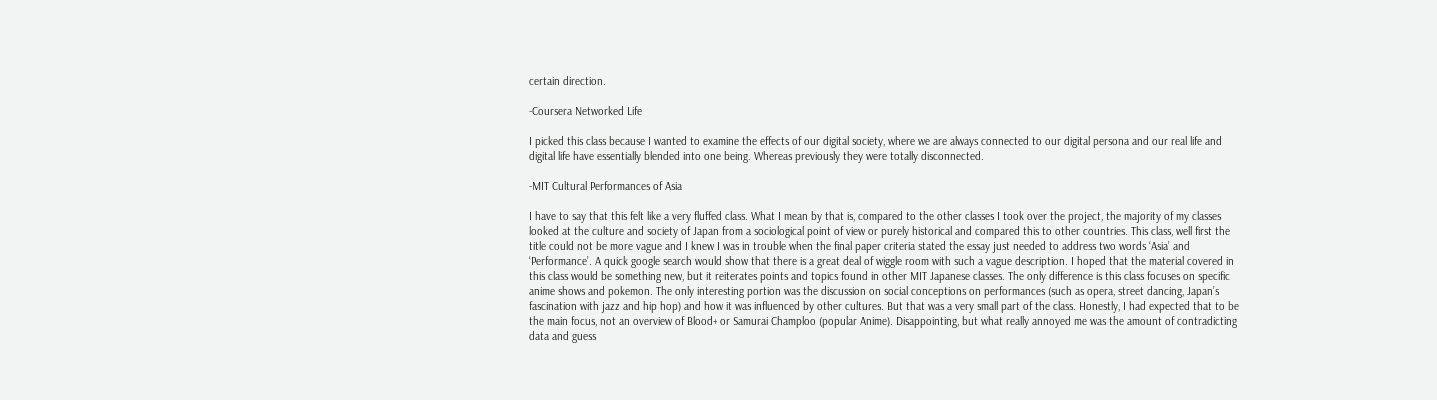certain direction.

-Coursera Networked Life

I picked this class because I wanted to examine the effects of our digital society, where we are always connected to our digital persona and our real life and digital life have essentially blended into one being. Whereas previously they were totally disconnected.

-MIT Cultural Performances of Asia

I have to say that this felt like a very fluffed class. What I mean by that is, compared to the other classes I took over the project, the majority of my classes looked at the culture and society of Japan from a sociological point of view or purely historical and compared this to other countries. This class, well first the title could not be more vague and I knew I was in trouble when the final paper criteria stated the essay just needed to address two words ‘Asia’ and ‘Performance’. A quick google search would show that there is a great deal of wiggle room with such a vague description. I hoped that the material covered in this class would be something new, but it reiterates points and topics found in other MIT Japanese classes. The only difference is this class focuses on specific anime shows and pokemon. The only interesting portion was the discussion on social conceptions on performances (such as opera, street dancing, Japan’s fascination with jazz and hip hop) and how it was influenced by other cultures. But that was a very small part of the class. Honestly, I had expected that to be the main focus, not an overview of Blood+ or Samurai Champloo (popular Anime). Disappointing, but what really annoyed me was the amount of contradicting data and guess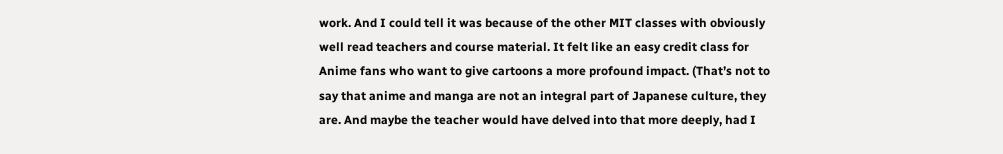work. And I could tell it was because of the other MIT classes with obviously well read teachers and course material. It felt like an easy credit class for Anime fans who want to give cartoons a more profound impact. (That’s not to say that anime and manga are not an integral part of Japanese culture, they are. And maybe the teacher would have delved into that more deeply, had I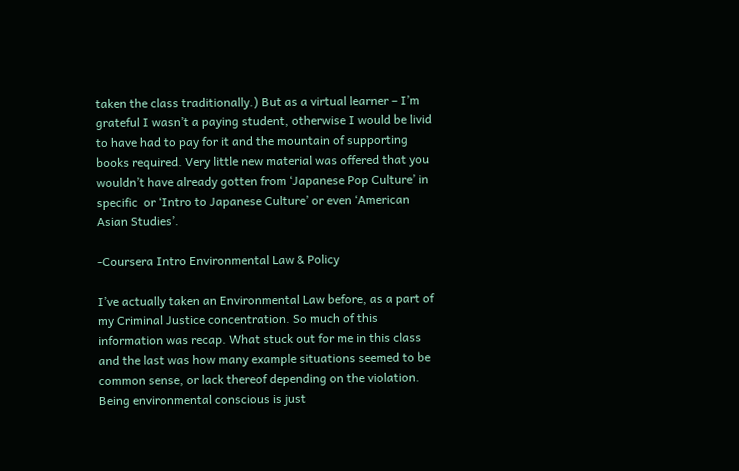taken the class traditionally.) But as a virtual learner – I’m grateful I wasn’t a paying student, otherwise I would be livid to have had to pay for it and the mountain of supporting books required. Very little new material was offered that you wouldn’t have already gotten from ‘Japanese Pop Culture’ in specific  or ‘Intro to Japanese Culture’ or even ‘American Asian Studies’.

-Coursera Intro Environmental Law & Policy

I’ve actually taken an Environmental Law before, as a part of my Criminal Justice concentration. So much of this information was recap. What stuck out for me in this class and the last was how many example situations seemed to be common sense, or lack thereof depending on the violation. Being environmental conscious is just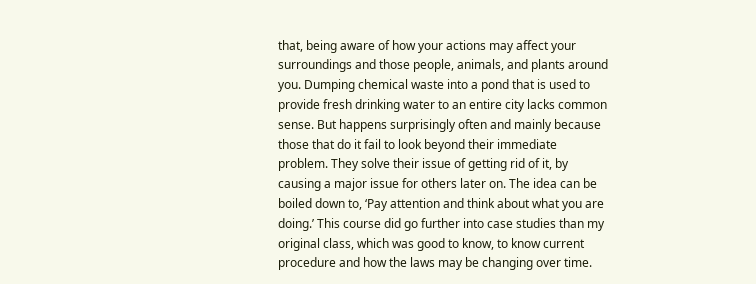that, being aware of how your actions may affect your surroundings and those people, animals, and plants around you. Dumping chemical waste into a pond that is used to provide fresh drinking water to an entire city lacks common sense. But happens surprisingly often and mainly because those that do it fail to look beyond their immediate problem. They solve their issue of getting rid of it, by causing a major issue for others later on. The idea can be boiled down to, ‘Pay attention and think about what you are doing.’ This course did go further into case studies than my original class, which was good to know, to know current procedure and how the laws may be changing over time.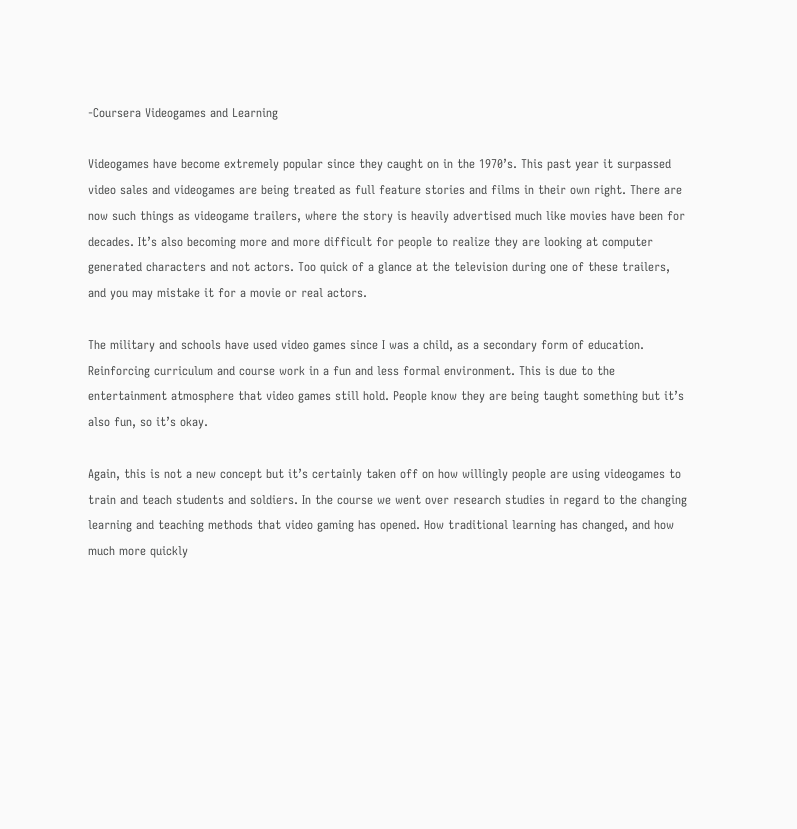-Coursera Videogames and Learning

Videogames have become extremely popular since they caught on in the 1970’s. This past year it surpassed video sales and videogames are being treated as full feature stories and films in their own right. There are now such things as videogame trailers, where the story is heavily advertised much like movies have been for decades. It’s also becoming more and more difficult for people to realize they are looking at computer generated characters and not actors. Too quick of a glance at the television during one of these trailers, and you may mistake it for a movie or real actors.

The military and schools have used video games since I was a child, as a secondary form of education. Reinforcing curriculum and course work in a fun and less formal environment. This is due to the entertainment atmosphere that video games still hold. People know they are being taught something but it’s also fun, so it’s okay.

Again, this is not a new concept but it’s certainly taken off on how willingly people are using videogames to train and teach students and soldiers. In the course we went over research studies in regard to the changing learning and teaching methods that video gaming has opened. How traditional learning has changed, and how much more quickly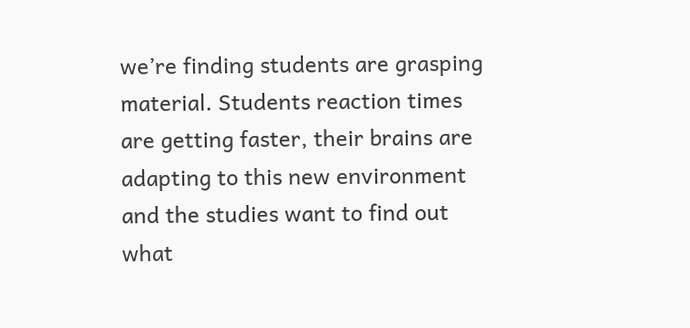we’re finding students are grasping material. Students reaction times are getting faster, their brains are adapting to this new environment and the studies want to find out what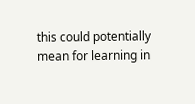this could potentially mean for learning in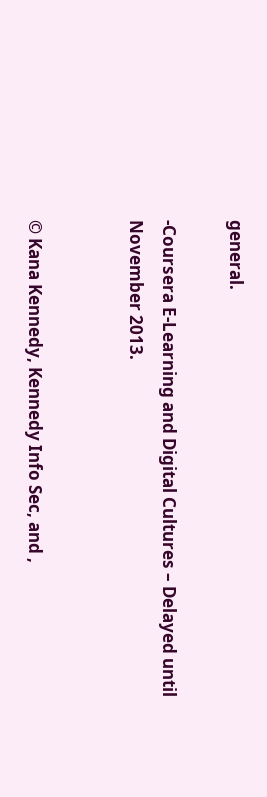general.

-Coursera E-Learning and Digital Cultures – Delayed until November 2013.


© Kana Kennedy, Kennedy Info Sec, and ,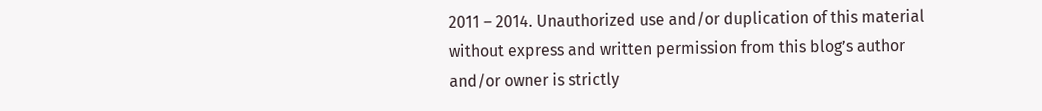2011 – 2014. Unauthorized use and/or duplication of this material without express and written permission from this blog’s author and/or owner is strictly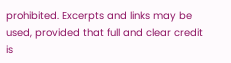prohibited. Excerpts and links may be used, provided that full and clear credit is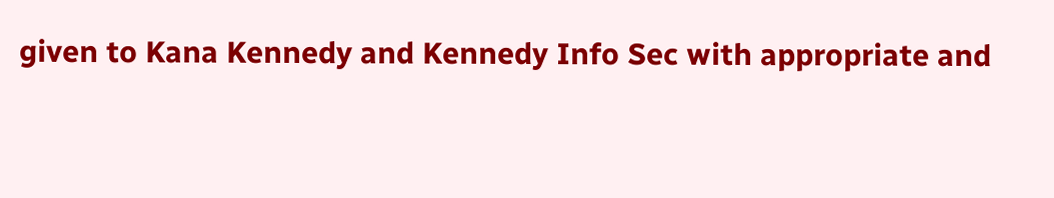given to Kana Kennedy and Kennedy Info Sec with appropriate and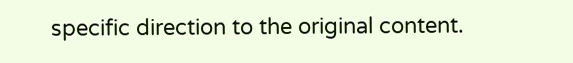specific direction to the original content.